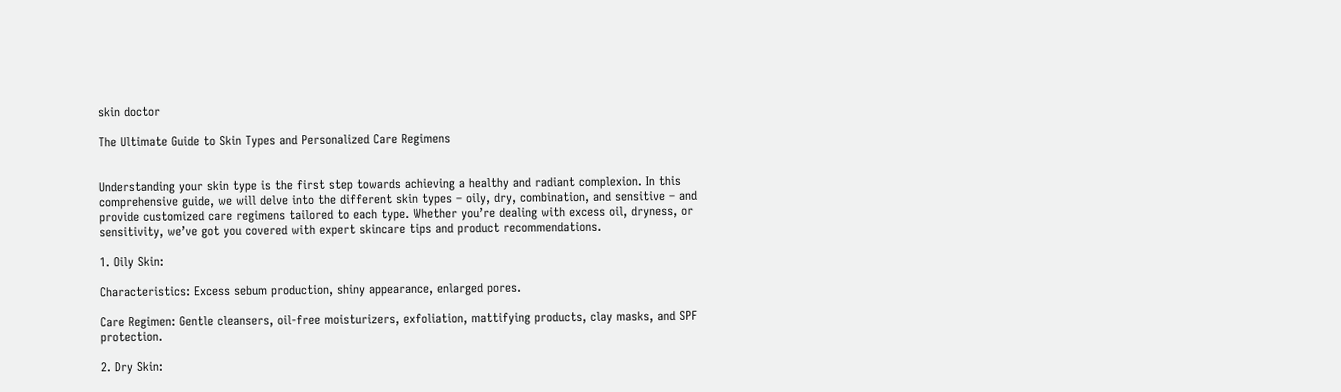skin doctor

The Ultimate Guide to Skin Types and Personalized Care Regimens


Understanding your skin type is the first step towards achieving a healthy and radiant complexion. In this comprehensive guide, we will delve into the different skin types – oily, dry, combination, and sensitive – and provide customized care regimens tailored to each type. Whether you’re dealing with excess oil, dryness, or sensitivity, we’ve got you covered with expert skincare tips and product recommendations.

1. Oily Skin:

Characteristics: Excess sebum production, shiny appearance, enlarged pores.

Care Regimen: Gentle cleansers, oil-free moisturizers, exfoliation, mattifying products, clay masks, and SPF protection.

2. Dry Skin: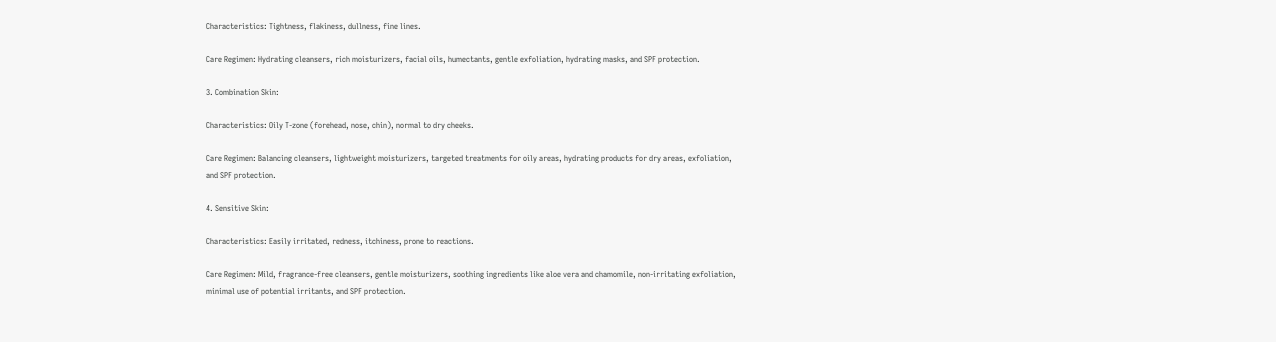Characteristics: Tightness, flakiness, dullness, fine lines.

Care Regimen: Hydrating cleansers, rich moisturizers, facial oils, humectants, gentle exfoliation, hydrating masks, and SPF protection.

3. Combination Skin:

Characteristics: Oily T-zone (forehead, nose, chin), normal to dry cheeks.

Care Regimen: Balancing cleansers, lightweight moisturizers, targeted treatments for oily areas, hydrating products for dry areas, exfoliation, and SPF protection.

4. Sensitive Skin:

Characteristics: Easily irritated, redness, itchiness, prone to reactions.

Care Regimen: Mild, fragrance-free cleansers, gentle moisturizers, soothing ingredients like aloe vera and chamomile, non-irritating exfoliation, minimal use of potential irritants, and SPF protection.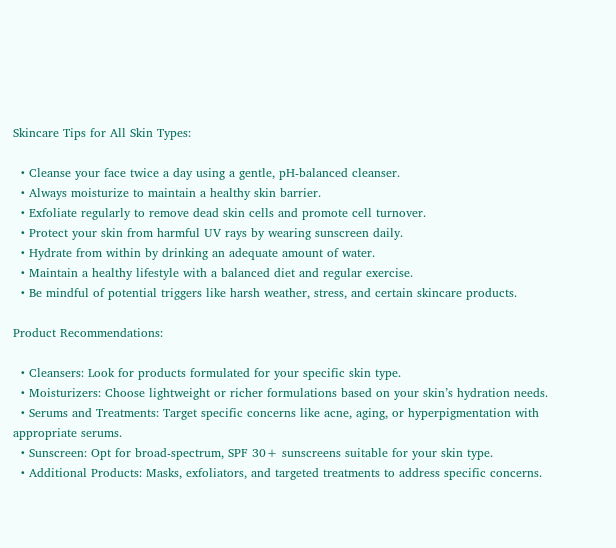Skincare Tips for All Skin Types:

  • Cleanse your face twice a day using a gentle, pH-balanced cleanser.
  • Always moisturize to maintain a healthy skin barrier.
  • Exfoliate regularly to remove dead skin cells and promote cell turnover.
  • Protect your skin from harmful UV rays by wearing sunscreen daily.
  • Hydrate from within by drinking an adequate amount of water.
  • Maintain a healthy lifestyle with a balanced diet and regular exercise.
  • Be mindful of potential triggers like harsh weather, stress, and certain skincare products.

Product Recommendations:

  • Cleansers: Look for products formulated for your specific skin type.
  • Moisturizers: Choose lightweight or richer formulations based on your skin’s hydration needs.
  • Serums and Treatments: Target specific concerns like acne, aging, or hyperpigmentation with appropriate serums.
  • Sunscreen: Opt for broad-spectrum, SPF 30+ sunscreens suitable for your skin type.
  • Additional Products: Masks, exfoliators, and targeted treatments to address specific concerns.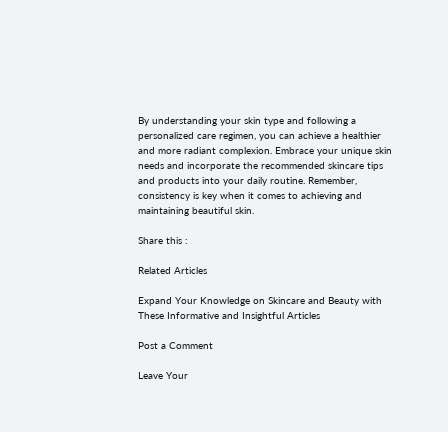By understanding your skin type and following a personalized care regimen, you can achieve a healthier and more radiant complexion. Embrace your unique skin needs and incorporate the recommended skincare tips and products into your daily routine. Remember, consistency is key when it comes to achieving and maintaining beautiful skin.

Share this :

Related Articles

Expand Your Knowledge on Skincare and Beauty with These Informative and Insightful Articles

Post a Comment

Leave Your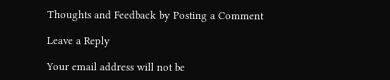Thoughts and Feedback by Posting a Comment

Leave a Reply

Your email address will not be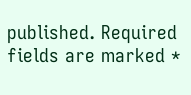published. Required fields are marked *